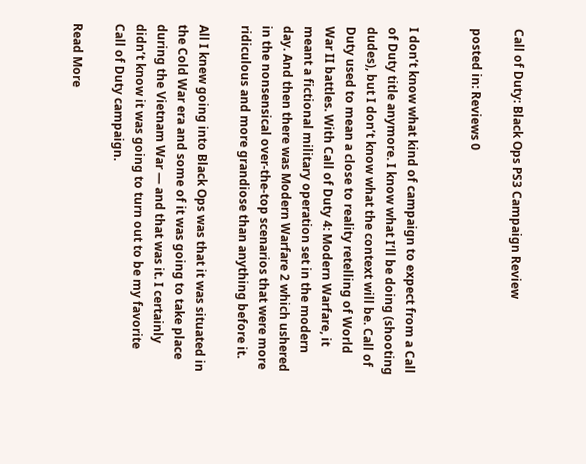Call of Duty: Black Ops PS3 Campaign Review

posted in: Reviews 0


I don’t know what kind of campaign to expect from a Call of Duty title anymore. I know what I’ll be doing (shooting dudes), but I don’t know what the context will be. Call of Duty used to mean a close to reality retelling of World War II battles. With Call of Duty 4: Modern Warfare, it meant a fictional military operation set in the modern day. And then there was Modern Warfare 2 which ushered in the nonsensical over-the-top scenarios that were more ridiculous and more grandiose than anything before it.

All I knew going into Black Ops was that it was situated in the Cold War era and some of it was going to take place during the Vietnam War — and that was it. I certainly didn’t know it was going to turn out to be my favorite Call of Duty campaign.

Read More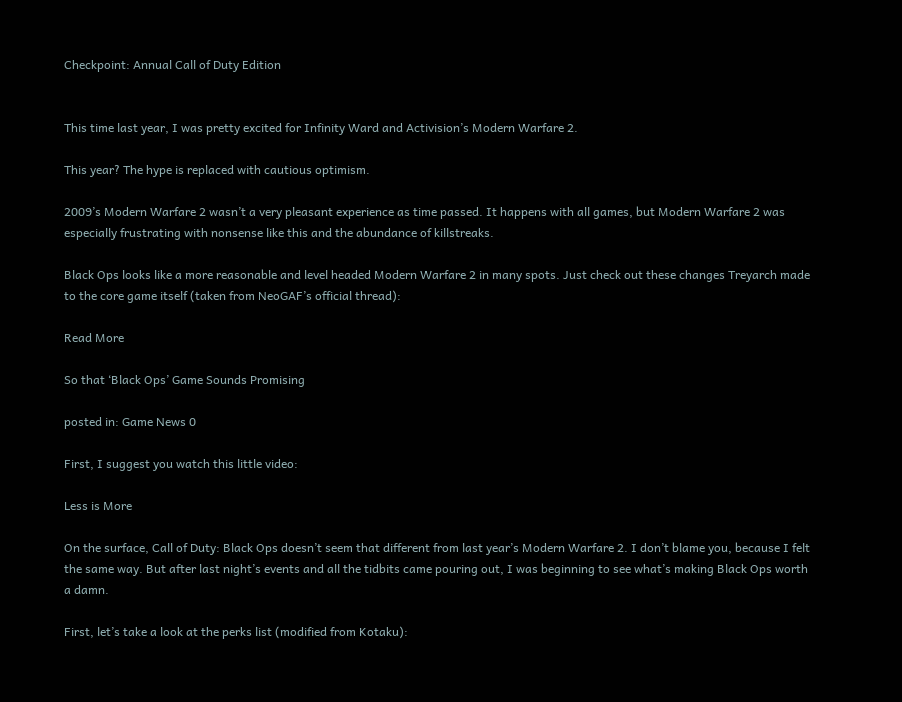Checkpoint: Annual Call of Duty Edition


This time last year, I was pretty excited for Infinity Ward and Activision’s Modern Warfare 2.

This year? The hype is replaced with cautious optimism.

2009’s Modern Warfare 2 wasn’t a very pleasant experience as time passed. It happens with all games, but Modern Warfare 2 was especially frustrating with nonsense like this and the abundance of killstreaks.

Black Ops looks like a more reasonable and level headed Modern Warfare 2 in many spots. Just check out these changes Treyarch made to the core game itself (taken from NeoGAF’s official thread):

Read More

So that ‘Black Ops’ Game Sounds Promising

posted in: Game News 0

First, I suggest you watch this little video:

Less is More

On the surface, Call of Duty: Black Ops doesn’t seem that different from last year’s Modern Warfare 2. I don’t blame you, because I felt the same way. But after last night’s events and all the tidbits came pouring out, I was beginning to see what’s making Black Ops worth a damn.

First, let’s take a look at the perks list (modified from Kotaku):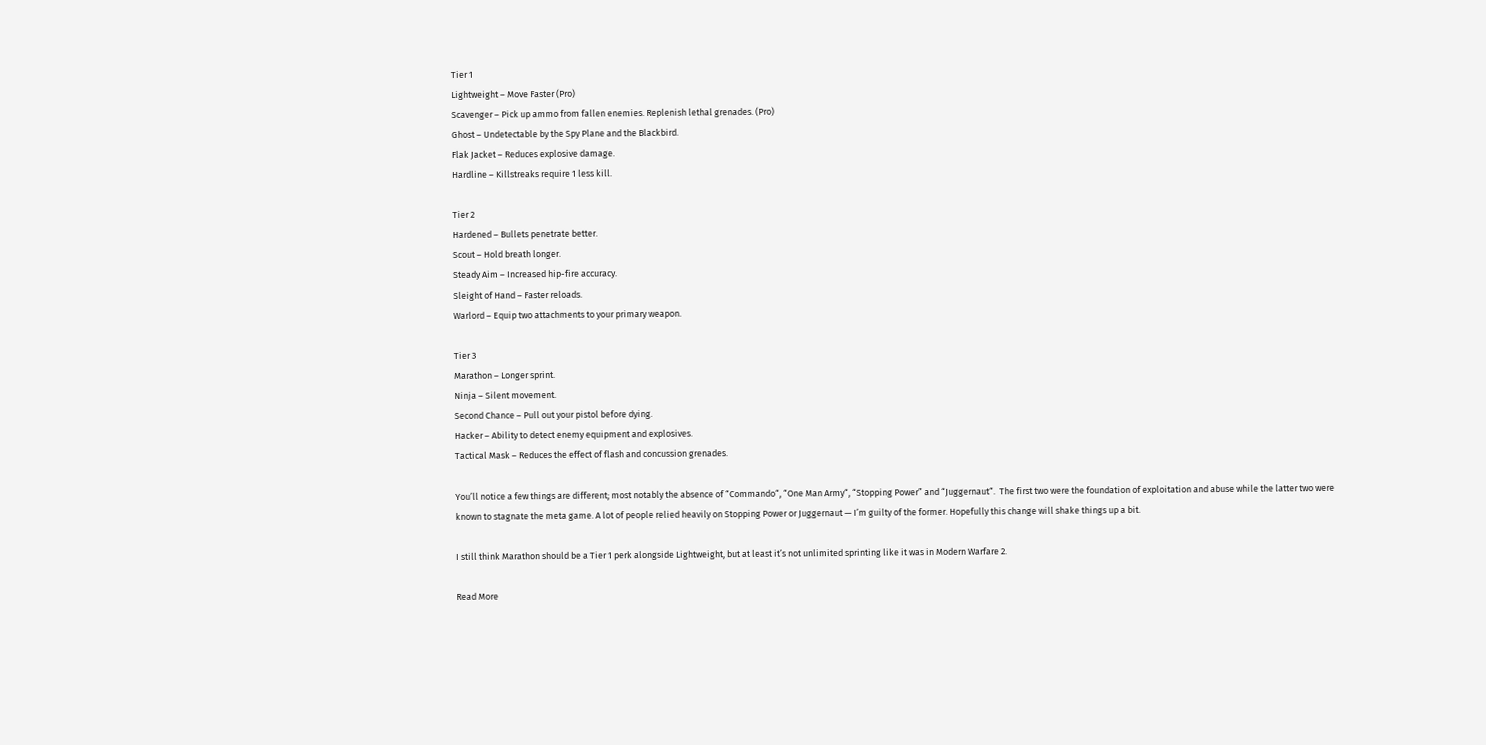Tier 1
Lightweight – Move Faster (Pro)
Scavenger – Pick up ammo from fallen enemies. Replenish lethal grenades. (Pro)
Ghost – Undetectable by the Spy Plane and the Blackbird.
Flak Jacket – Reduces explosive damage.
Hardline – Killstreaks require 1 less kill.

Tier 2
Hardened – Bullets penetrate better.
Scout – Hold breath longer.
Steady Aim – Increased hip-fire accuracy.
Sleight of Hand – Faster reloads.
Warlord – Equip two attachments to your primary weapon.

Tier 3
Marathon – Longer sprint.
Ninja – Silent movement.
Second Chance – Pull out your pistol before dying.
Hacker – Ability to detect enemy equipment and explosives.
Tactical Mask – Reduces the effect of flash and concussion grenades.

You’ll notice a few things are different; most notably the absence of “Commando“, “One Man Army“, “Stopping Power” and “Juggernaut“.  The first two were the foundation of exploitation and abuse while the latter two were known to stagnate the meta game. A lot of people relied heavily on Stopping Power or Juggernaut — I’m guilty of the former. Hopefully this change will shake things up a bit.

I still think Marathon should be a Tier 1 perk alongside Lightweight, but at least it’s not unlimited sprinting like it was in Modern Warfare 2.

Read More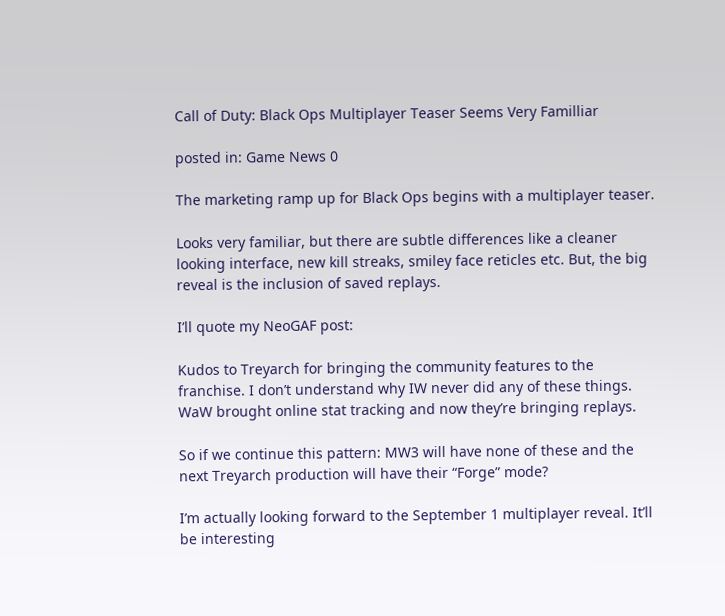Call of Duty: Black Ops Multiplayer Teaser Seems Very Familliar

posted in: Game News 0

The marketing ramp up for Black Ops begins with a multiplayer teaser.

Looks very familiar, but there are subtle differences like a cleaner looking interface, new kill streaks, smiley face reticles etc. But, the big reveal is the inclusion of saved replays.

I’ll quote my NeoGAF post:

Kudos to Treyarch for bringing the community features to the franchise. I don’t understand why IW never did any of these things. WaW brought online stat tracking and now they’re bringing replays.

So if we continue this pattern: MW3 will have none of these and the next Treyarch production will have their “Forge” mode?

I’m actually looking forward to the September 1 multiplayer reveal. It’ll be interesting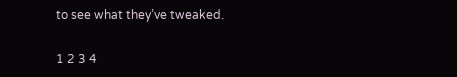to see what they’ve tweaked.

1 2 3 4